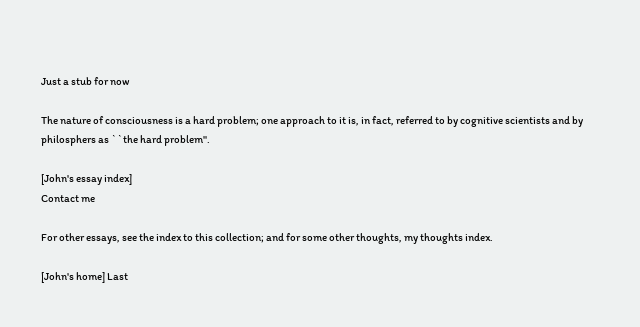Just a stub for now

The nature of consciousness is a hard problem; one approach to it is, in fact, referred to by cognitive scientists and by philosphers as ``the hard problem''.

[John's essay index]
Contact me

For other essays, see the index to this collection; and for some other thoughts, my thoughts index.

[John's home] Last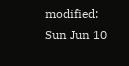modified: Sun Jun 10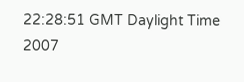22:28:51 GMT Daylight Time 2007